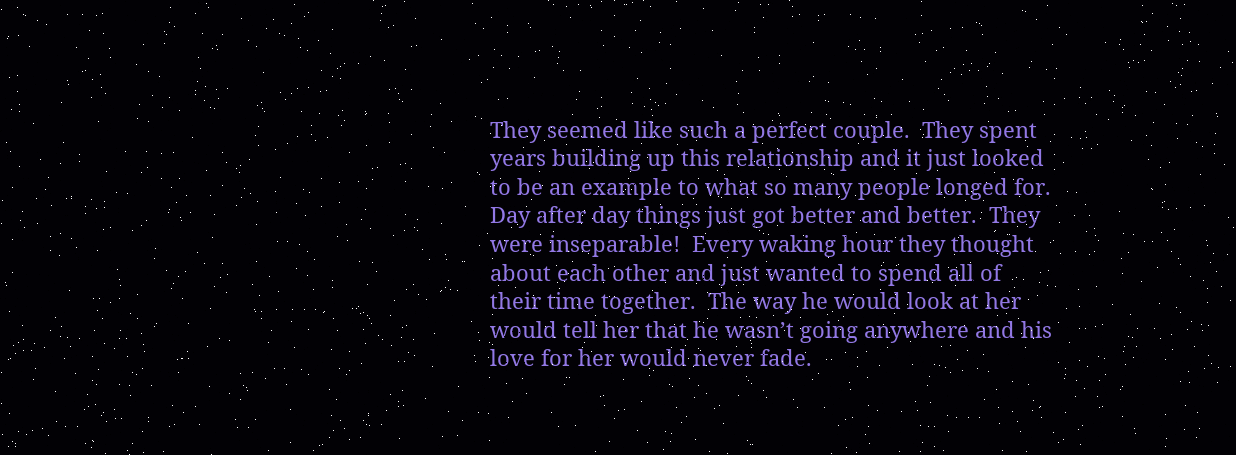They seemed like such a perfect couple.  They spent years building up this relationship and it just looked to be an example to what so many people longed for.  Day after day things just got better and better.  They were inseparable!  Every waking hour they thought about each other and just wanted to spend all of their time together.  The way he would look at her would tell her that he wasn’t going anywhere and his love for her would never fade.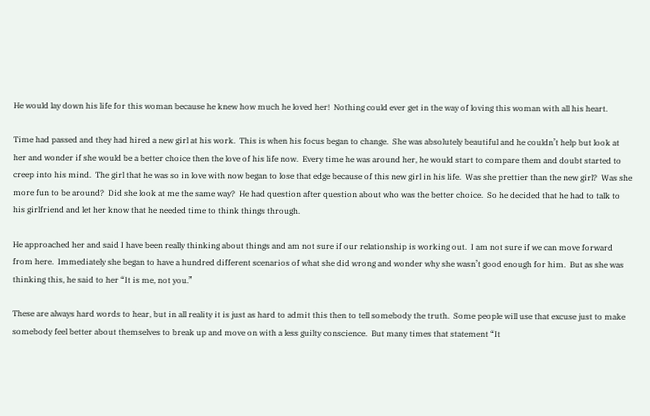He would lay down his life for this woman because he knew how much he loved her!  Nothing could ever get in the way of loving this woman with all his heart.

Time had passed and they had hired a new girl at his work.  This is when his focus began to change.  She was absolutely beautiful and he couldn’t help but look at her and wonder if she would be a better choice then the love of his life now.  Every time he was around her, he would start to compare them and doubt started to creep into his mind.  The girl that he was so in love with now began to lose that edge because of this new girl in his life.  Was she prettier than the new girl?  Was she more fun to be around?  Did she look at me the same way?  He had question after question about who was the better choice.  So he decided that he had to talk to his girlfriend and let her know that he needed time to think things through.

He approached her and said I have been really thinking about things and am not sure if our relationship is working out.  I am not sure if we can move forward from here.  Immediately she began to have a hundred different scenarios of what she did wrong and wonder why she wasn’t good enough for him.  But as she was thinking this, he said to her “It is me, not you.”

These are always hard words to hear, but in all reality it is just as hard to admit this then to tell somebody the truth.  Some people will use that excuse just to make somebody feel better about themselves to break up and move on with a less guilty conscience.  But many times that statement “It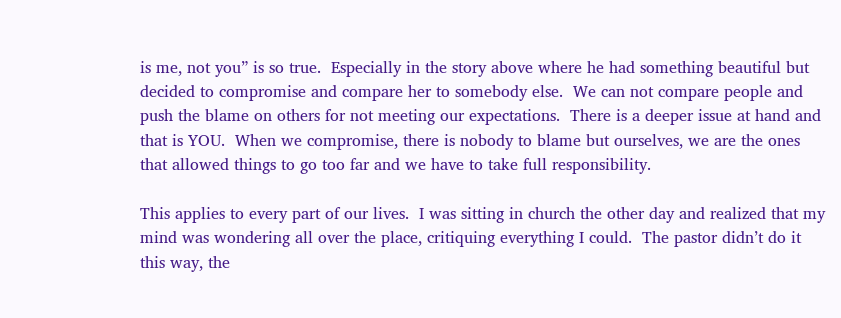is me, not you” is so true.  Especially in the story above where he had something beautiful but decided to compromise and compare her to somebody else.  We can not compare people and push the blame on others for not meeting our expectations.  There is a deeper issue at hand and that is YOU.  When we compromise, there is nobody to blame but ourselves, we are the ones that allowed things to go too far and we have to take full responsibility.

This applies to every part of our lives.  I was sitting in church the other day and realized that my mind was wondering all over the place, critiquing everything I could.  The pastor didn’t do it this way, the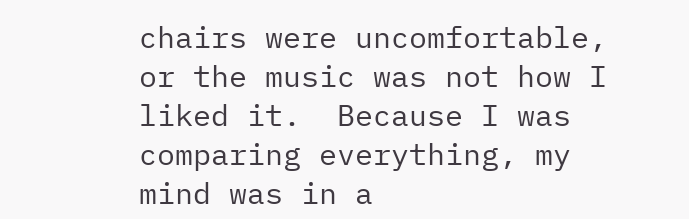chairs were uncomfortable, or the music was not how I liked it.  Because I was comparing everything, my mind was in a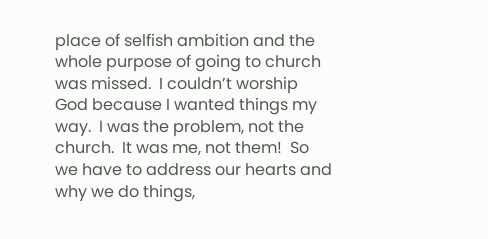place of selfish ambition and the whole purpose of going to church was missed.  I couldn’t worship God because I wanted things my way.  I was the problem, not the church.  It was me, not them!  So we have to address our hearts and why we do things,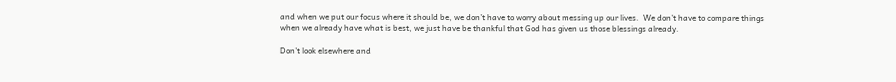and when we put our focus where it should be, we don’t have to worry about messing up our lives.  We don’t have to compare things when we already have what is best, we just have be thankful that God has given us those blessings already.

Don’t look elsewhere and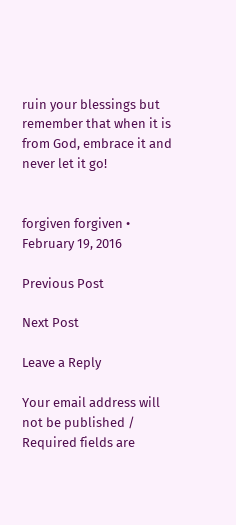ruin your blessings but remember that when it is from God, embrace it and never let it go!


forgiven forgiven • February 19, 2016

Previous Post

Next Post

Leave a Reply

Your email address will not be published / Required fields are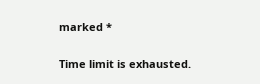marked *

Time limit is exhausted.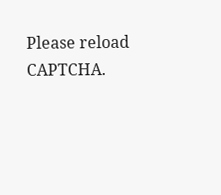Please reload CAPTCHA.